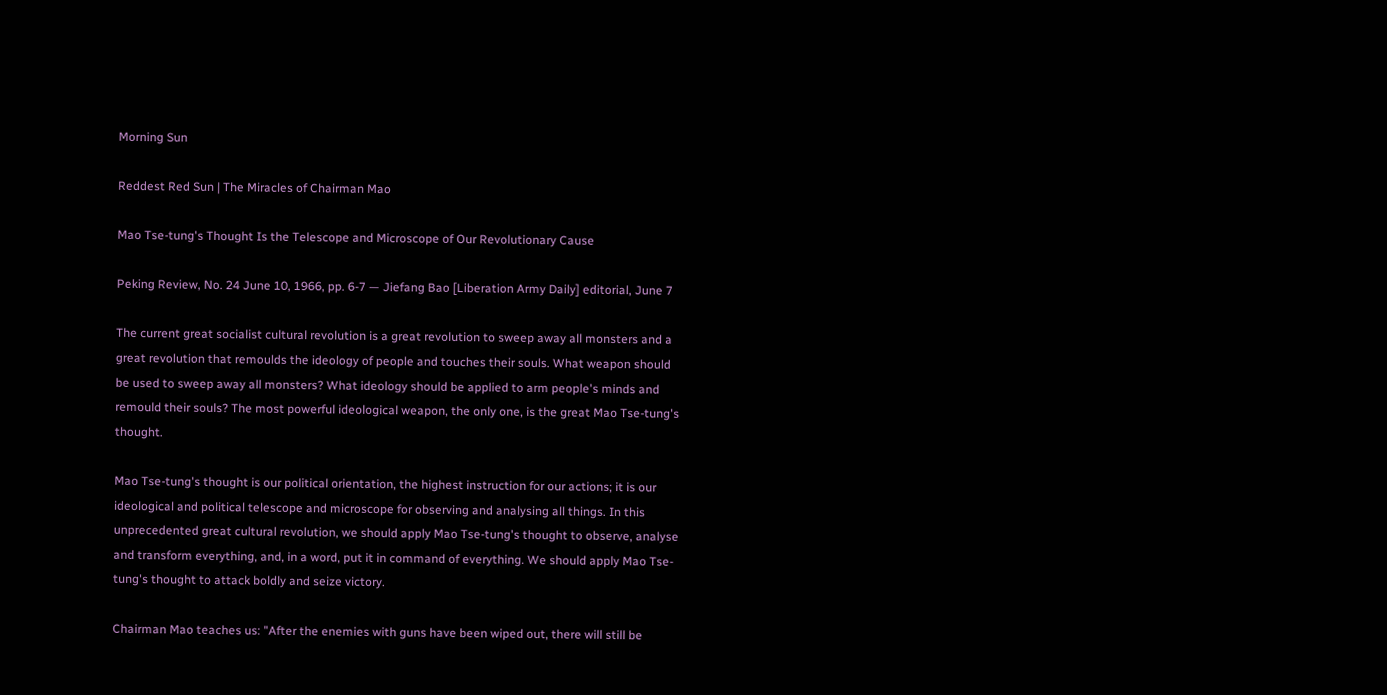Morning Sun

Reddest Red Sun | The Miracles of Chairman Mao

Mao Tse-tung's Thought Is the Telescope and Microscope of Our Revolutionary Cause

Peking Review, No. 24 June 10, 1966, pp. 6-7 — Jiefang Bao [Liberation Army Daily] editorial, June 7

The current great socialist cultural revolution is a great revolution to sweep away all monsters and a great revolution that remoulds the ideology of people and touches their souls. What weapon should be used to sweep away all monsters? What ideology should be applied to arm people's minds and remould their souls? The most powerful ideological weapon, the only one, is the great Mao Tse-tung's thought.

Mao Tse-tung's thought is our political orientation, the highest instruction for our actions; it is our ideological and political telescope and microscope for observing and analysing all things. In this unprecedented great cultural revolution, we should apply Mao Tse-tung's thought to observe, analyse and transform everything, and, in a word, put it in command of everything. We should apply Mao Tse-tung's thought to attack boldly and seize victory.

Chairman Mao teaches us: "After the enemies with guns have been wiped out, there will still be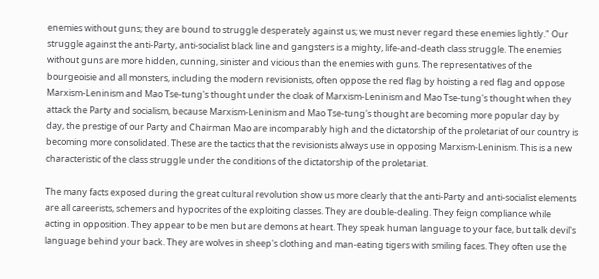enemies without guns; they are bound to struggle desperately against us; we must never regard these enemies lightly." Our struggle against the anti-Party, anti-socialist black line and gangsters is a mighty, life-and-death class struggle. The enemies without guns are more hidden, cunning, sinister and vicious than the enemies with guns. The representatives of the bourgeoisie and all monsters, including the modern revisionists, often oppose the red flag by hoisting a red flag and oppose Marxism-Leninism and Mao Tse-tung's thought under the cloak of Marxism-Leninism and Mao Tse-tung's thought when they attack the Party and socialism, because Marxism-Leninism and Mao Tse-tung's thought are becoming more popular day by day, the prestige of our Party and Chairman Mao are incomparably high and the dictatorship of the proletariat of our country is becoming more consolidated. These are the tactics that the revisionists always use in opposing Marxism-Leninism. This is a new characteristic of the class struggle under the conditions of the dictatorship of the proletariat.

The many facts exposed during the great cultural revolution show us more clearly that the anti-Party and anti-socialist elements are all careerists, schemers and hypocrites of the exploiting classes. They are double-dealing. They feign compliance while acting in opposition. They appear to be men but are demons at heart. They speak human language to your face, but talk devil's language behind your back. They are wolves in sheep's clothing and man-eating tigers with smiling faces. They often use the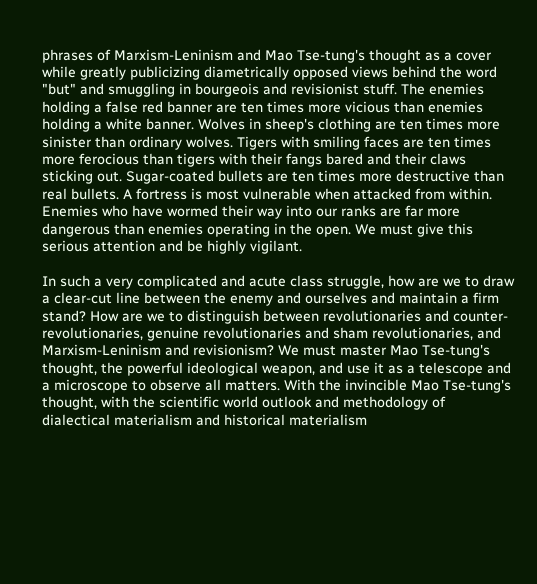phrases of Marxism-Leninism and Mao Tse-tung's thought as a cover while greatly publicizing diametrically opposed views behind the word "but" and smuggling in bourgeois and revisionist stuff. The enemies holding a false red banner are ten times more vicious than enemies holding a white banner. Wolves in sheep's clothing are ten times more sinister than ordinary wolves. Tigers with smiling faces are ten times more ferocious than tigers with their fangs bared and their claws sticking out. Sugar-coated bullets are ten times more destructive than real bullets. A fortress is most vulnerable when attacked from within. Enemies who have wormed their way into our ranks are far more dangerous than enemies operating in the open. We must give this serious attention and be highly vigilant.

In such a very complicated and acute class struggle, how are we to draw a clear-cut line between the enemy and ourselves and maintain a firm stand? How are we to distinguish between revolutionaries and counter-revolutionaries, genuine revolutionaries and sham revolutionaries, and Marxism-Leninism and revisionism? We must master Mao Tse-tung's thought, the powerful ideological weapon, and use it as a telescope and a microscope to observe all matters. With the invincible Mao Tse-tung's thought, with the scientific world outlook and methodology of dialectical materialism and historical materialism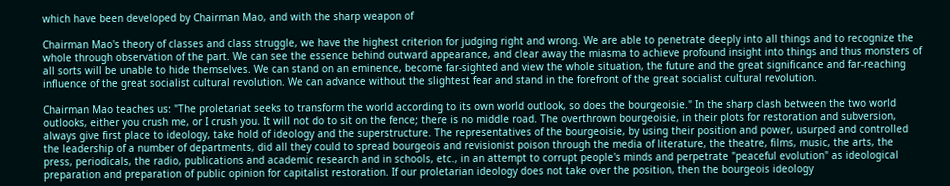which have been developed by Chairman Mao, and with the sharp weapon of

Chairman Mao's theory of classes and class struggle, we have the highest criterion for judging right and wrong. We are able to penetrate deeply into all things and to recognize the whole through observation of the part. We can see the essence behind outward appearance, and clear away the miasma to achieve profound insight into things and thus monsters of all sorts will be unable to hide themselves. We can stand on an eminence, become far-sighted and view the whole situation, the future and the great significance and far-reaching influence of the great socialist cultural revolution. We can advance without the slightest fear and stand in the forefront of the great socialist cultural revolution.

Chairman Mao teaches us: "The proletariat seeks to transform the world according to its own world outlook, so does the bourgeoisie." In the sharp clash between the two world outlooks, either you crush me, or I crush you. It will not do to sit on the fence; there is no middle road. The overthrown bourgeoisie, in their plots for restoration and subversion, always give first place to ideology, take hold of ideology and the superstructure. The representatives of the bourgeoisie, by using their position and power, usurped and controlled the leadership of a number of departments, did all they could to spread bourgeois and revisionist poison through the media of literature, the theatre, films, music, the arts, the press, periodicals, the radio, publications and academic research and in schools, etc., in an attempt to corrupt people's minds and perpetrate "peaceful evolution" as ideological preparation and preparation of public opinion for capitalist restoration. If our proletarian ideology does not take over the position, then the bourgeois ideology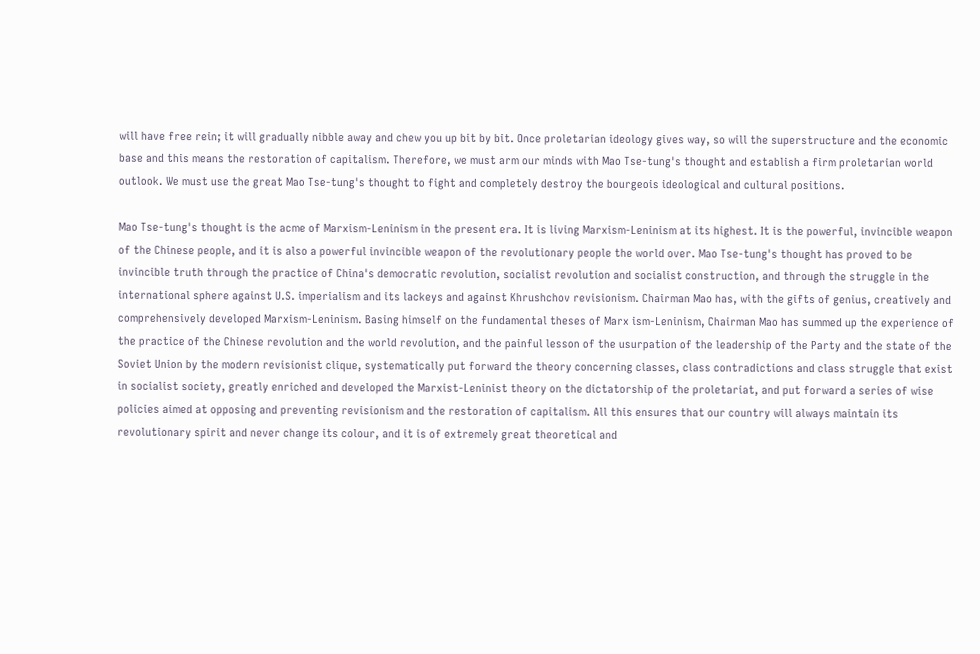will have free rein; it will gradually nibble away and chew you up bit by bit. Once proletarian ideology gives way, so will the superstructure and the economic base and this means the restoration of capitalism. Therefore, we must arm our minds with Mao Tse-tung's thought and establish a firm proletarian world outlook. We must use the great Mao Tse-tung's thought to fight and completely destroy the bourgeois ideological and cultural positions.

Mao Tse-tung's thought is the acme of Marxism-Leninism in the present era. It is living Marxism-Leninism at its highest. It is the powerful, invincible weapon of the Chinese people, and it is also a powerful invincible weapon of the revolutionary people the world over. Mao Tse-tung's thought has proved to be invincible truth through the practice of China's democratic revolution, socialist revolution and socialist construction, and through the struggle in the international sphere against U.S. imperialism and its lackeys and against Khrushchov revisionism. Chairman Mao has, with the gifts of genius, creatively and comprehensively developed Marxism-Leninism. Basing himself on the fundamental theses of Marx ism-Leninism, Chairman Mao has summed up the experience of the practice of the Chinese revolution and the world revolution, and the painful lesson of the usurpation of the leadership of the Party and the state of the Soviet Union by the modern revisionist clique, systematically put forward the theory concerning classes, class contradictions and class struggle that exist in socialist society, greatly enriched and developed the Marxist-Leninist theory on the dictatorship of the proletariat, and put forward a series of wise policies aimed at opposing and preventing revisionism and the restoration of capitalism. All this ensures that our country will always maintain its revolutionary spirit and never change its colour, and it is of extremely great theoretical and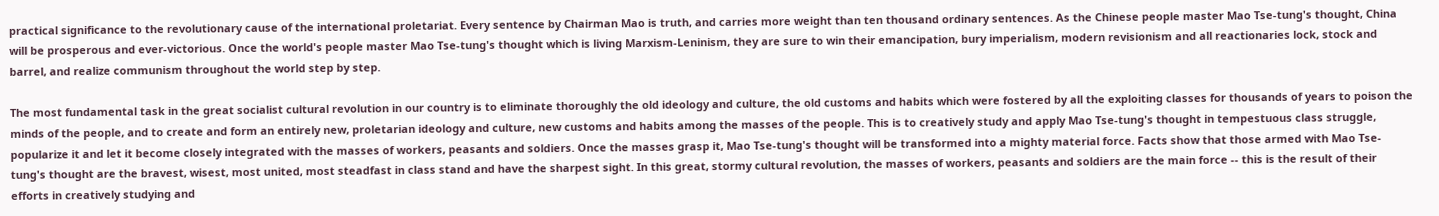practical significance to the revolutionary cause of the international proletariat. Every sentence by Chairman Mao is truth, and carries more weight than ten thousand ordinary sentences. As the Chinese people master Mao Tse-tung's thought, China will be prosperous and ever-victorious. Once the world's people master Mao Tse-tung's thought which is living Marxism-Leninism, they are sure to win their emancipation, bury imperialism, modern revisionism and all reactionaries lock, stock and barrel, and realize communism throughout the world step by step.

The most fundamental task in the great socialist cultural revolution in our country is to eliminate thoroughly the old ideology and culture, the old customs and habits which were fostered by all the exploiting classes for thousands of years to poison the minds of the people, and to create and form an entirely new, proletarian ideology and culture, new customs and habits among the masses of the people. This is to creatively study and apply Mao Tse-tung's thought in tempestuous class struggle, popularize it and let it become closely integrated with the masses of workers, peasants and soldiers. Once the masses grasp it, Mao Tse-tung's thought will be transformed into a mighty material force. Facts show that those armed with Mao Tse-tung's thought are the bravest, wisest, most united, most steadfast in class stand and have the sharpest sight. In this great, stormy cultural revolution, the masses of workers, peasants and soldiers are the main force -- this is the result of their efforts in creatively studying and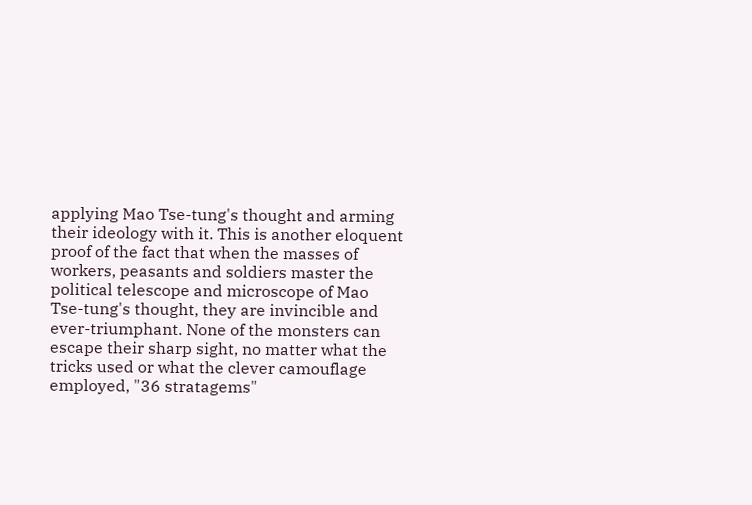applying Mao Tse-tung's thought and arming their ideology with it. This is another eloquent proof of the fact that when the masses of workers, peasants and soldiers master the political telescope and microscope of Mao Tse-tung's thought, they are invincible and ever-triumphant. None of the monsters can escape their sharp sight, no matter what the tricks used or what the clever camouflage employed, "36 stratagems"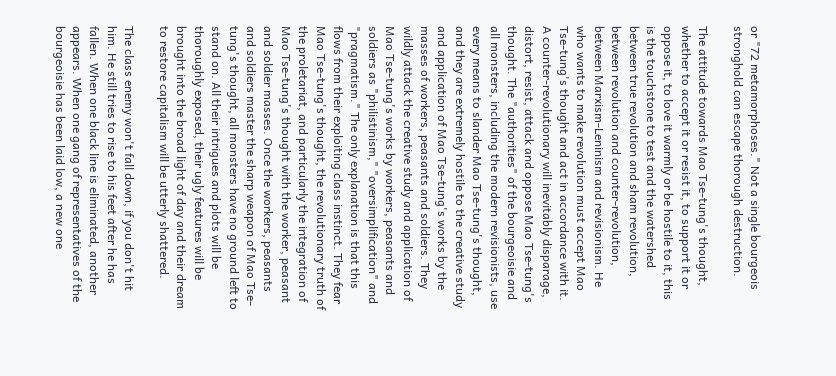or "72 metamorphoses." Not a single bourgeois stronghold can escape thorough destruction.

The attitude towards Mao Tse-tung's thought, whether to accept it or resist it, to support it or oppose it, to love it warmly or be hostile to it, this is the touchstone to test and the watershed between true revolution and sham revolution, between revolution and counter-revolution, between Marxism-Leninism and revisionism. He who wants to make revolution must accept Mao Tse-tung's thought and act in accordance with it. A counter-revolutionary will inevitably disparage, distort, resist, attack and oppose Mao Tse-tung's thought. The "authorities" of the bourgeoisie and all monsters, including the modern revisionists, use every means to slander Mao Tse-tung's thought, and they are extremely hostile to the creative study and application of Mao Tse-tung's works by the masses of workers, peasants and soldiers. They wildly attack the creative study and application of Mao Tse-tung's works by workers, peasants and soldiers as "philistinism," "oversimplification" and "pragmatism." The only explanation is that this flows from their exploiting class instinct. They fear Mao Tse-tung's thought, the revolutionary truth of the proletariat, and particularly the integration of Mao Tse-tung's thought with the worker, peasant and soldier masses. Once the workers, peasants and soldiers master the sharp weapon of Mao Tse-tung's thought, all monsters have no ground left to stand on. All their intrigues and plots will be thoroughly exposed, their ugly features will be brought into the broad light of day and their dream to restore capitalism will be utterly shattered.

The class enemy won't fall down, if you don't hit him. He still tries to rise to his feet after he has fallen. When one black line is eliminated, another appears. When one gang of representatives of the bourgeoisie has been laid low, a new one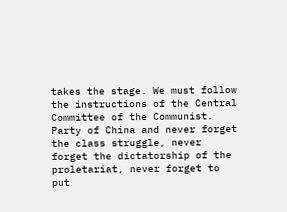takes the stage. We must follow the instructions of the Central Committee of the Communist. Party of China and never forget the class struggle, never forget the dictatorship of the proletariat, never forget to put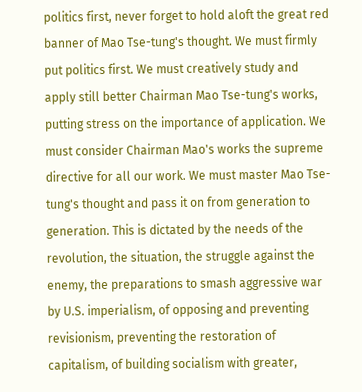politics first, never forget to hold aloft the great red banner of Mao Tse-tung's thought. We must firmly put politics first. We must creatively study and apply still better Chairman Mao Tse-tung's works, putting stress on the importance of application. We must consider Chairman Mao's works the supreme directive for all our work. We must master Mao Tse-tung's thought and pass it on from generation to generation. This is dictated by the needs of the revolution, the situation, the struggle against the enemy, the preparations to smash aggressive war by U.S. imperialism, of opposing and preventing revisionism, preventing the restoration of capitalism, of building socialism with greater,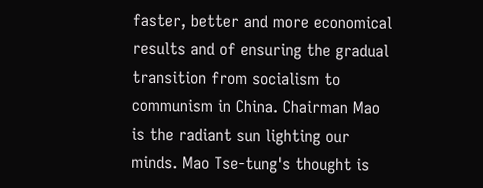faster, better and more economical results and of ensuring the gradual transition from socialism to communism in China. Chairman Mao is the radiant sun lighting our minds. Mao Tse-tung's thought is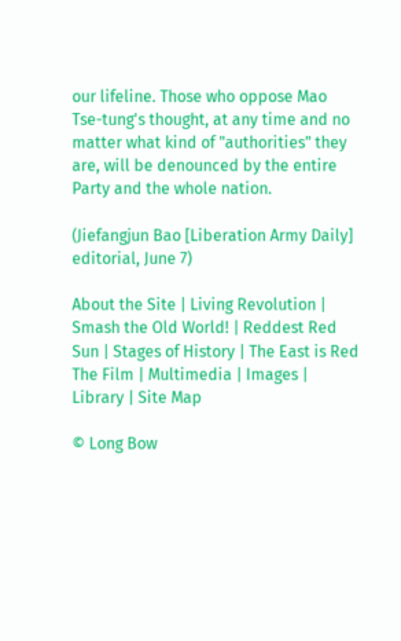our lifeline. Those who oppose Mao Tse-tung's thought, at any time and no matter what kind of "authorities" they are, will be denounced by the entire Party and the whole nation.

(Jiefangjun Bao [Liberation Army Daily] editorial, June 7)

About the Site | Living Revolution | Smash the Old World! | Reddest Red Sun | Stages of History | The East is Red
The Film | Multimedia | Images | Library | Site Map

© Long Bow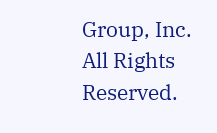Group, Inc. All Rights Reserved.